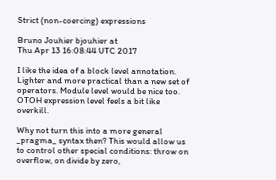Strict (non-coercing) expressions

Bruno Jouhier bjouhier at
Thu Apr 13 16:08:44 UTC 2017

I like the idea of a block level annotation. Lighter and more practical than a new set of operators. Module level would be nice too. OTOH expression level feels a bit like overkill.

Why not turn this into a more general _pragma_ syntax then? This would allow us to control other special conditions: throw on overflow, on divide by zero,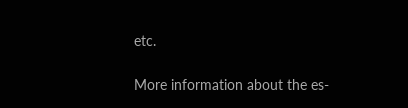etc.

More information about the es-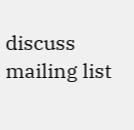discuss mailing list